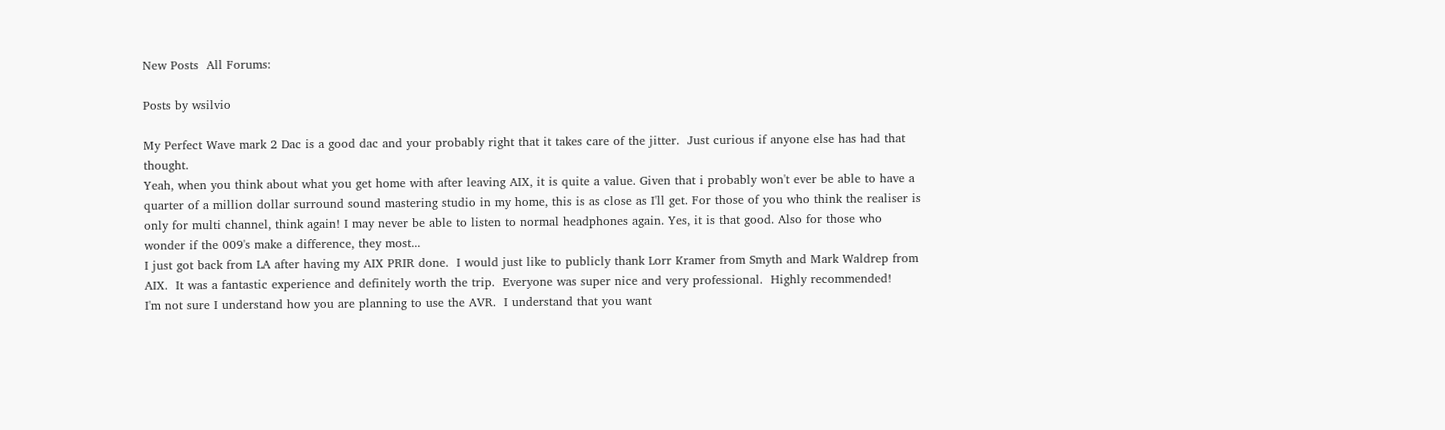New Posts  All Forums:

Posts by wsilvio

My Perfect Wave mark 2 Dac is a good dac and your probably right that it takes care of the jitter.  Just curious if anyone else has had that thought.
Yeah, when you think about what you get home with after leaving AIX, it is quite a value. Given that i probably won't ever be able to have a quarter of a million dollar surround sound mastering studio in my home, this is as close as I'll get. For those of you who think the realiser is only for multi channel, think again! I may never be able to listen to normal headphones again. Yes, it is that good. Also for those who wonder if the 009's make a difference, they most...
I just got back from LA after having my AIX PRIR done.  I would just like to publicly thank Lorr Kramer from Smyth and Mark Waldrep from AIX.  It was a fantastic experience and definitely worth the trip.  Everyone was super nice and very professional.  Highly recommended!
I'm not sure I understand how you are planning to use the AVR.  I understand that you want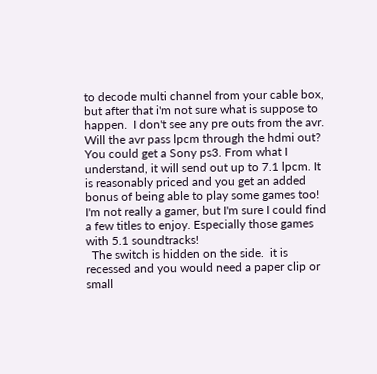to decode multi channel from your cable box, but after that i'm not sure what is suppose to happen.  I don't see any pre outs from the avr.  Will the avr pass lpcm through the hdmi out?
You could get a Sony ps3. From what I understand, it will send out up to 7.1 lpcm. It is reasonably priced and you get an added bonus of being able to play some games too! I'm not really a gamer, but I'm sure I could find a few titles to enjoy. Especially those games with 5.1 soundtracks!
  The switch is hidden on the side.  it is recessed and you would need a paper clip or small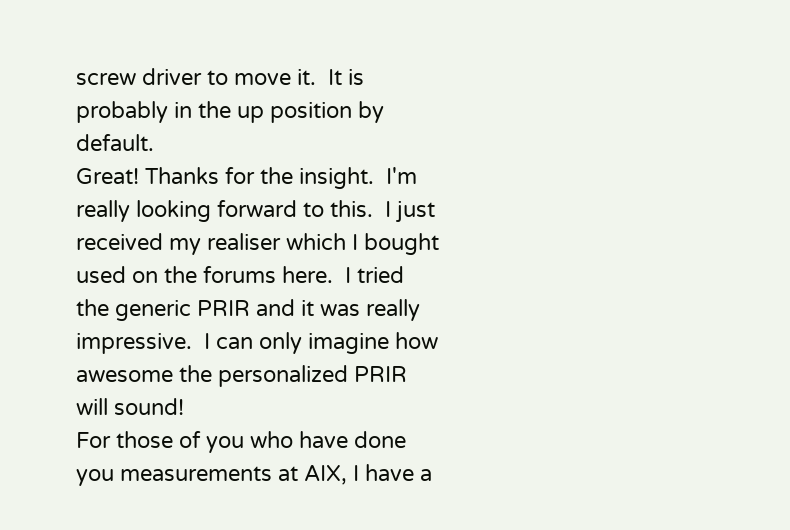screw driver to move it.  It is probably in the up position by default.
Great! Thanks for the insight.  I'm really looking forward to this.  I just received my realiser which I bought used on the forums here.  I tried the generic PRIR and it was really impressive.  I can only imagine how awesome the personalized PRIR will sound!
For those of you who have done you measurements at AIX, I have a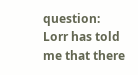question:   Lorr has told me that there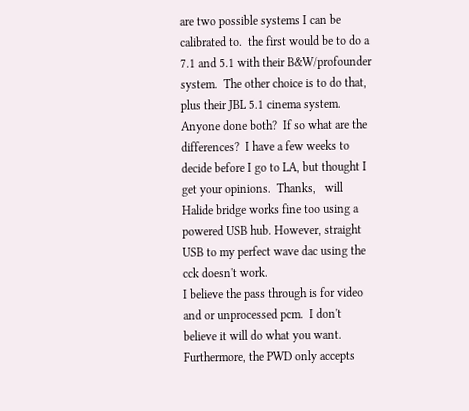are two possible systems I can be calibrated to.  the first would be to do a 7.1 and 5.1 with their B&W/profounder system.  The other choice is to do that, plus their JBL 5.1 cinema system.  Anyone done both?  If so what are the differences?  I have a few weeks to decide before I go to LA, but thought I get your opinions.  Thanks,   will
Halide bridge works fine too using a powered USB hub. However, straight USB to my perfect wave dac using the cck doesn't work.
I believe the pass through is for video and or unprocessed pcm.  I don't believe it will do what you want.  Furthermore, the PWD only accepts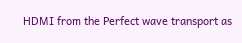HDMI from the Perfect wave transport as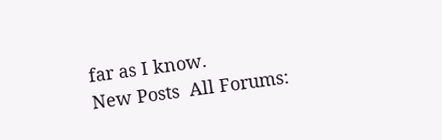far as I know.
New Posts  All Forums: